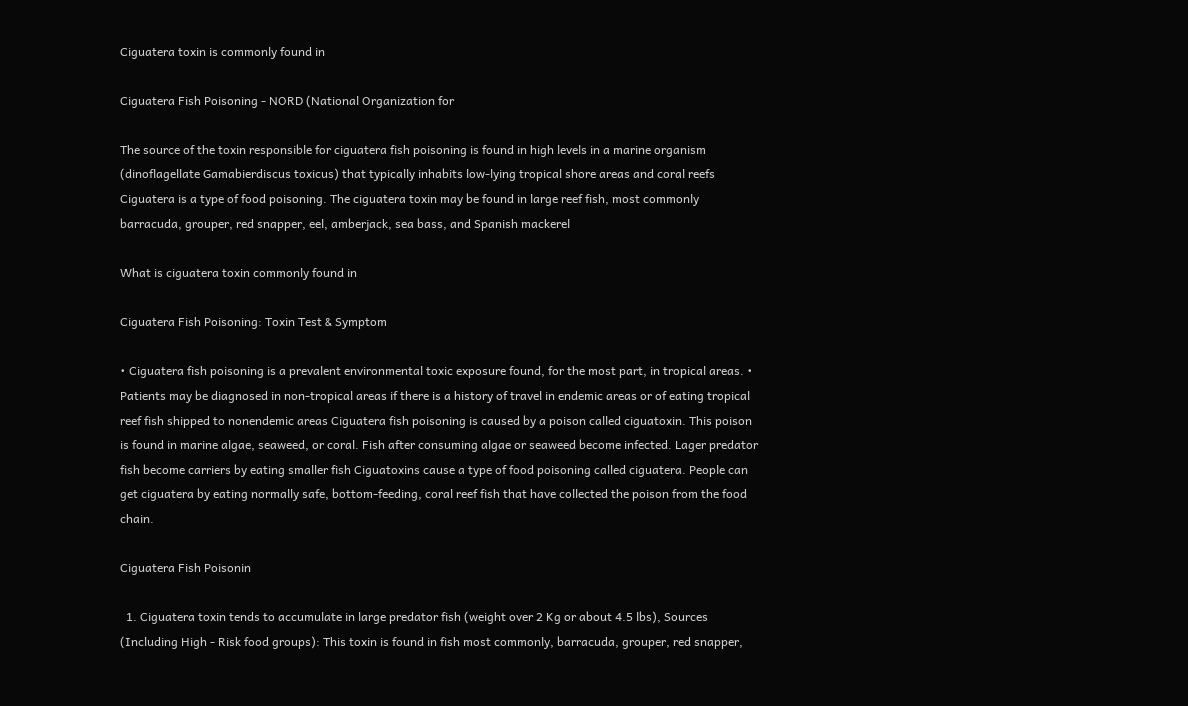Ciguatera toxin is commonly found in

Ciguatera Fish Poisoning - NORD (National Organization for

The source of the toxin responsible for ciguatera fish poisoning is found in high levels in a marine organism (dinoflagellate Gamabierdiscus toxicus) that typically inhabits low-lying tropical shore areas and coral reefs Ciguatera is a type of food poisoning. The ciguatera toxin may be found in large reef fish, most commonly barracuda, grouper, red snapper, eel, amberjack, sea bass, and Spanish mackerel

What is ciguatera toxin commonly found in

Ciguatera Fish Poisoning: Toxin Test & Symptom

• Ciguatera fish poisoning is a prevalent environmental toxic exposure found, for the most part, in tropical areas. • Patients may be diagnosed in non-tropical areas if there is a history of travel in endemic areas or of eating tropical reef fish shipped to nonendemic areas Ciguatera fish poisoning is caused by a poison called ciguatoxin. This poison is found in marine algae, seaweed, or coral. Fish after consuming algae or seaweed become infected. Lager predator fish become carriers by eating smaller fish Ciguatoxins cause a type of food poisoning called ciguatera. People can get ciguatera by eating normally safe, bottom-feeding, coral reef fish that have collected the poison from the food chain.

Ciguatera Fish Poisonin

  1. Ciguatera toxin tends to accumulate in large predator fish (weight over 2 Kg or about 4.5 lbs), Sources (Including High - Risk food groups): This toxin is found in fish most commonly, barracuda, grouper, red snapper,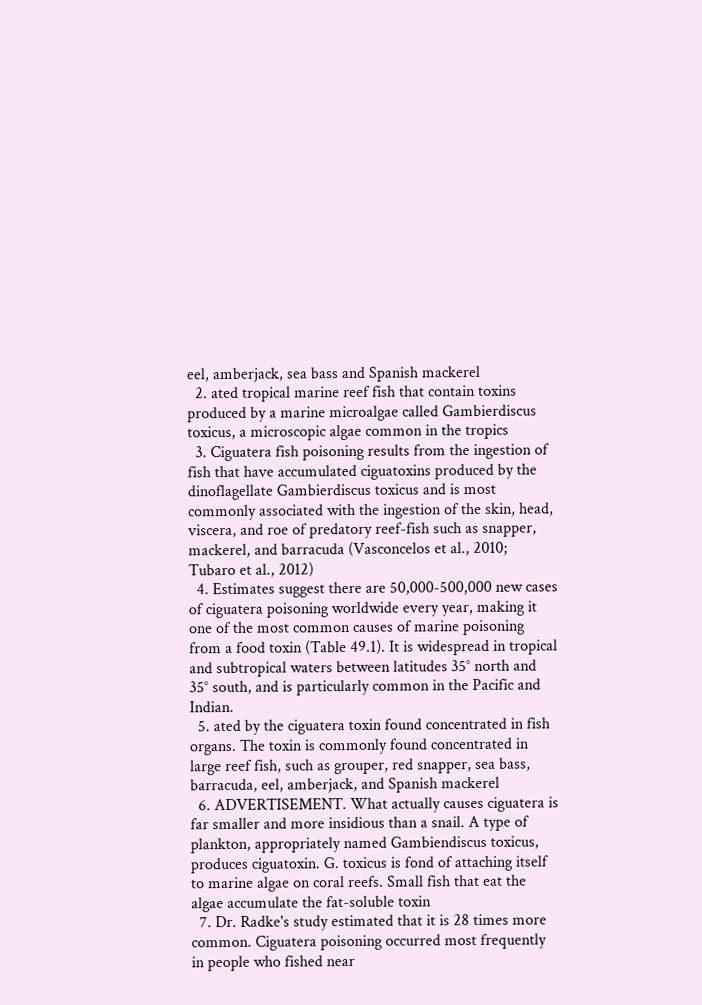eel, amberjack, sea bass and Spanish mackerel
  2. ated tropical marine reef fish that contain toxins produced by a marine microalgae called Gambierdiscus toxicus, a microscopic algae common in the tropics
  3. Ciguatera fish poisoning results from the ingestion of fish that have accumulated ciguatoxins produced by the dinoflagellate Gambierdiscus toxicus and is most commonly associated with the ingestion of the skin, head, viscera, and roe of predatory reef-fish such as snapper, mackerel, and barracuda (Vasconcelos et al., 2010; Tubaro et al., 2012)
  4. Estimates suggest there are 50,000-500,000 new cases of ciguatera poisoning worldwide every year, making it one of the most common causes of marine poisoning from a food toxin (Table 49.1). It is widespread in tropical and subtropical waters between latitudes 35° north and 35° south, and is particularly common in the Pacific and Indian.
  5. ated by the ciguatera toxin found concentrated in fish organs. The toxin is commonly found concentrated in large reef fish, such as grouper, red snapper, sea bass, barracuda, eel, amberjack, and Spanish mackerel
  6. ADVERTISEMENT. What actually causes ciguatera is far smaller and more insidious than a snail. A type of plankton, appropriately named Gambiendiscus toxicus, produces ciguatoxin. G. toxicus is fond of attaching itself to marine algae on coral reefs. Small fish that eat the algae accumulate the fat-soluble toxin
  7. Dr. Radke's study estimated that it is 28 times more common. Ciguatera poisoning occurred most frequently in people who fished near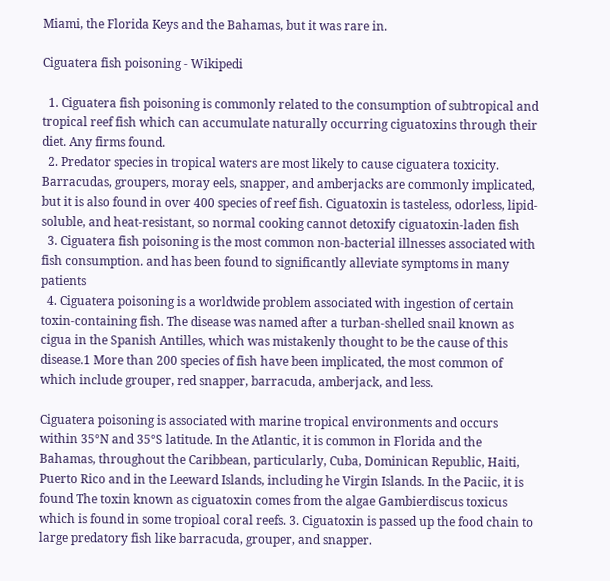Miami, the Florida Keys and the Bahamas, but it was rare in.

Ciguatera fish poisoning - Wikipedi

  1. Ciguatera fish poisoning is commonly related to the consumption of subtropical and tropical reef fish which can accumulate naturally occurring ciguatoxins through their diet. Any firms found.
  2. Predator species in tropical waters are most likely to cause ciguatera toxicity. Barracudas, groupers, moray eels, snapper, and amberjacks are commonly implicated, but it is also found in over 400 species of reef fish. Ciguatoxin is tasteless, odorless, lipid-soluble, and heat-resistant, so normal cooking cannot detoxify ciguatoxin-laden fish
  3. Ciguatera fish poisoning is the most common non-bacterial illnesses associated with fish consumption. and has been found to significantly alleviate symptoms in many patients
  4. Ciguatera poisoning is a worldwide problem associated with ingestion of certain toxin-containing fish. The disease was named after a turban-shelled snail known as cigua in the Spanish Antilles, which was mistakenly thought to be the cause of this disease.1 More than 200 species of fish have been implicated, the most common of which include grouper, red snapper, barracuda, amberjack, and less.

Ciguatera poisoning is associated with marine tropical environments and occurs within 35°N and 35°S latitude. In the Atlantic, it is common in Florida and the Bahamas, throughout the Caribbean, particularly, Cuba, Dominican Republic, Haiti, Puerto Rico and in the Leeward Islands, including he Virgin Islands. In the Paciic, it is found The toxin known as ciguatoxin comes from the algae Gambierdiscus toxicus which is found in some tropioal coral reefs. 3. Ciguatoxin is passed up the food chain to large predatory fish like barracuda, grouper, and snapper.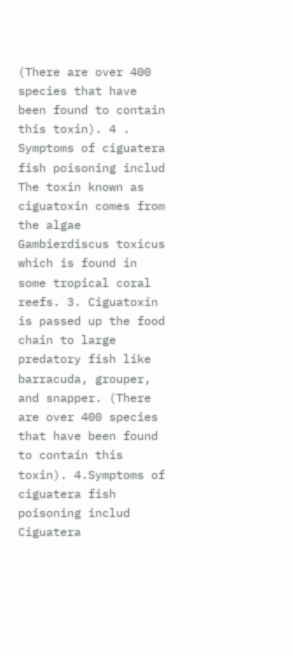(There are over 400 species that have been found to contain this toxin). 4 . Symptoms of ciguatera fish poisoning includ The toxin known as ciguatoxin comes from the algae Gambierdiscus toxicus which is found in some tropical coral reefs. 3. Ciguatoxin is passed up the food chain to large predatory fish like barracuda, grouper, and snapper. (There are over 400 species that have been found to contain this toxin). 4.Symptoms of ciguatera fish poisoning includ Ciguatera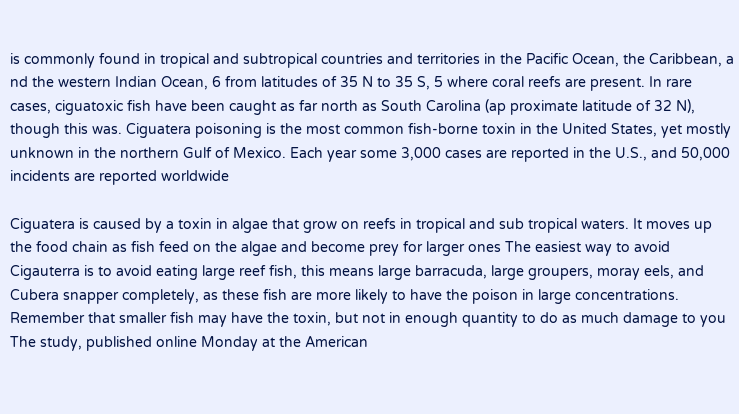is commonly found in tropical and subtropical countries and territories in the Pacific Ocean, the Caribbean, a nd the western Indian Ocean, 6 from latitudes of 35 N to 35 S, 5 where coral reefs are present. In rare cases, ciguatoxic fish have been caught as far north as South Carolina (ap proximate latitude of 32 N), though this was. Ciguatera poisoning is the most common fish-borne toxin in the United States, yet mostly unknown in the northern Gulf of Mexico. Each year some 3,000 cases are reported in the U.S., and 50,000 incidents are reported worldwide

Ciguatera is caused by a toxin in algae that grow on reefs in tropical and sub tropical waters. It moves up the food chain as fish feed on the algae and become prey for larger ones The easiest way to avoid Cigauterra is to avoid eating large reef fish, this means large barracuda, large groupers, moray eels, and Cubera snapper completely, as these fish are more likely to have the poison in large concentrations. Remember that smaller fish may have the toxin, but not in enough quantity to do as much damage to you The study, published online Monday at the American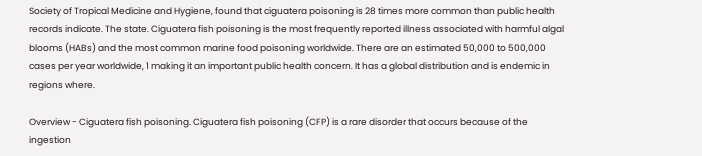Society of Tropical Medicine and Hygiene, found that ciguatera poisoning is 28 times more common than public health records indicate. The state. Ciguatera fish poisoning is the most frequently reported illness associated with harmful algal blooms (HABs) and the most common marine food poisoning worldwide. There are an estimated 50,000 to 500,000 cases per year worldwide, 1 making it an important public health concern. It has a global distribution and is endemic in regions where.

Overview - Ciguatera fish poisoning. Ciguatera fish poisoning (CFP) is a rare disorder that occurs because of the ingestion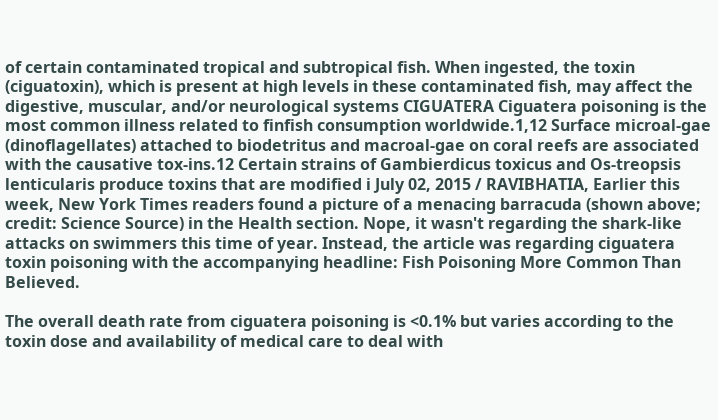of certain contaminated tropical and subtropical fish. When ingested, the toxin (ciguatoxin), which is present at high levels in these contaminated fish, may affect the digestive, muscular, and/or neurological systems CIGUATERA Ciguatera poisoning is the most common illness related to finfish consumption worldwide.1,12 Surface microal-gae (dinoflagellates) attached to biodetritus and macroal-gae on coral reefs are associated with the causative tox-ins.12 Certain strains of Gambierdicus toxicus and Os-treopsis lenticularis produce toxins that are modified i July 02, 2015 / RAVIBHATIA, Earlier this week, New York Times readers found a picture of a menacing barracuda (shown above; credit: Science Source) in the Health section. Nope, it wasn't regarding the shark-like attacks on swimmers this time of year. Instead, the article was regarding ciguatera toxin poisoning with the accompanying headline: Fish Poisoning More Common Than Believed.

The overall death rate from ciguatera poisoning is <0.1% but varies according to the toxin dose and availability of medical care to deal with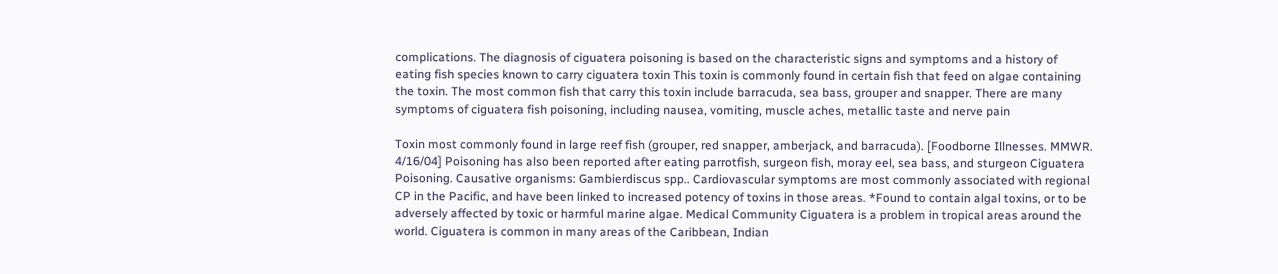complications. The diagnosis of ciguatera poisoning is based on the characteristic signs and symptoms and a history of eating fish species known to carry ciguatera toxin This toxin is commonly found in certain fish that feed on algae containing the toxin. The most common fish that carry this toxin include barracuda, sea bass, grouper and snapper. There are many symptoms of ciguatera fish poisoning, including nausea, vomiting, muscle aches, metallic taste and nerve pain

Toxin most commonly found in large reef fish (grouper, red snapper, amberjack, and barracuda). [Foodborne Illnesses. MMWR. 4/16/04] Poisoning has also been reported after eating parrotfish, surgeon fish, moray eel, sea bass, and sturgeon Ciguatera Poisoning. Causative organisms: Gambierdiscus spp.. Cardiovascular symptoms are most commonly associated with regional CP in the Pacific, and have been linked to increased potency of toxins in those areas. *Found to contain algal toxins, or to be adversely affected by toxic or harmful marine algae. Medical Community Ciguatera is a problem in tropical areas around the world. Ciguatera is common in many areas of the Caribbean, Indian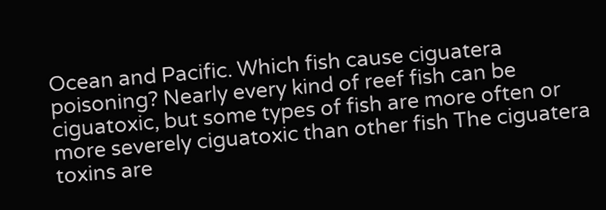Ocean and Pacific. Which fish cause ciguatera poisoning? Nearly every kind of reef fish can be ciguatoxic, but some types of fish are more often or more severely ciguatoxic than other fish The ciguatera toxins are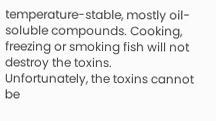temperature-stable, mostly oil-soluble compounds. Cooking, freezing or smoking fish will not destroy the toxins. Unfortunately, the toxins cannot be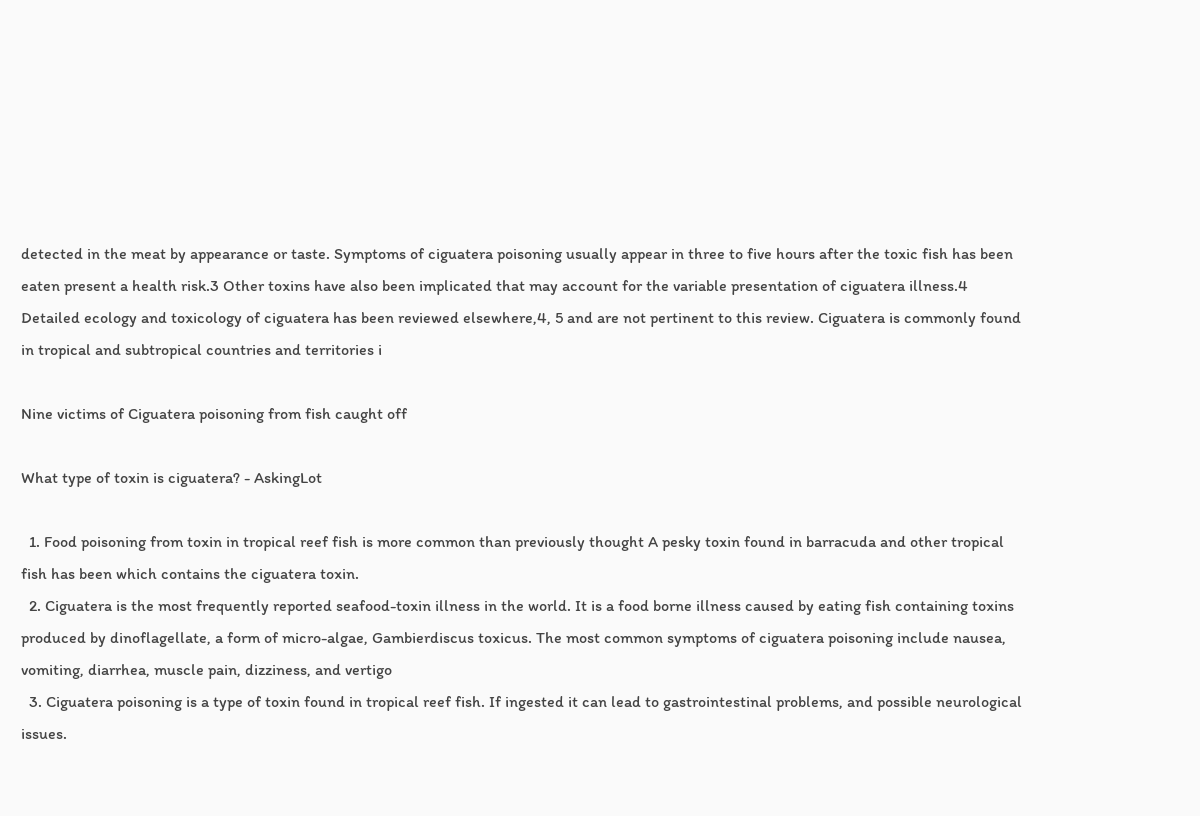detected in the meat by appearance or taste. Symptoms of ciguatera poisoning usually appear in three to five hours after the toxic fish has been eaten present a health risk.3 Other toxins have also been implicated that may account for the variable presentation of ciguatera illness.4 Detailed ecology and toxicology of ciguatera has been reviewed elsewhere,4, 5 and are not pertinent to this review. Ciguatera is commonly found in tropical and subtropical countries and territories i

Nine victims of Ciguatera poisoning from fish caught off

What type of toxin is ciguatera? - AskingLot

  1. Food poisoning from toxin in tropical reef fish is more common than previously thought A pesky toxin found in barracuda and other tropical fish has been which contains the ciguatera toxin.
  2. Ciguatera is the most frequently reported seafood-toxin illness in the world. It is a food borne illness caused by eating fish containing toxins produced by dinoflagellate, a form of micro-algae, Gambierdiscus toxicus. The most common symptoms of ciguatera poisoning include nausea, vomiting, diarrhea, muscle pain, dizziness, and vertigo
  3. Ciguatera poisoning is a type of toxin found in tropical reef fish. If ingested it can lead to gastrointestinal problems, and possible neurological issues.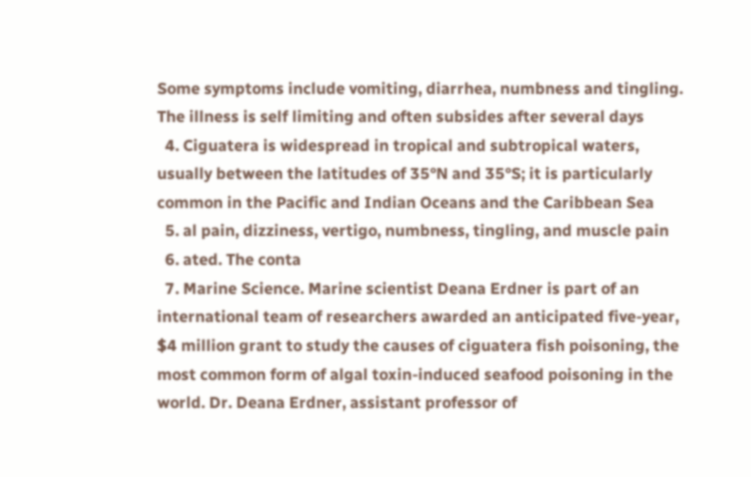Some symptoms include vomiting, diarrhea, numbness and tingling. The illness is self limiting and often subsides after several days
  4. Ciguatera is widespread in tropical and subtropical waters, usually between the latitudes of 35°N and 35°S; it is particularly common in the Pacific and Indian Oceans and the Caribbean Sea
  5. al pain, dizziness, vertigo, numbness, tingling, and muscle pain
  6. ated. The conta
  7. Marine Science. Marine scientist Deana Erdner is part of an international team of researchers awarded an anticipated five-year, $4 million grant to study the causes of ciguatera fish poisoning, the most common form of algal toxin-induced seafood poisoning in the world. Dr. Deana Erdner, assistant professor of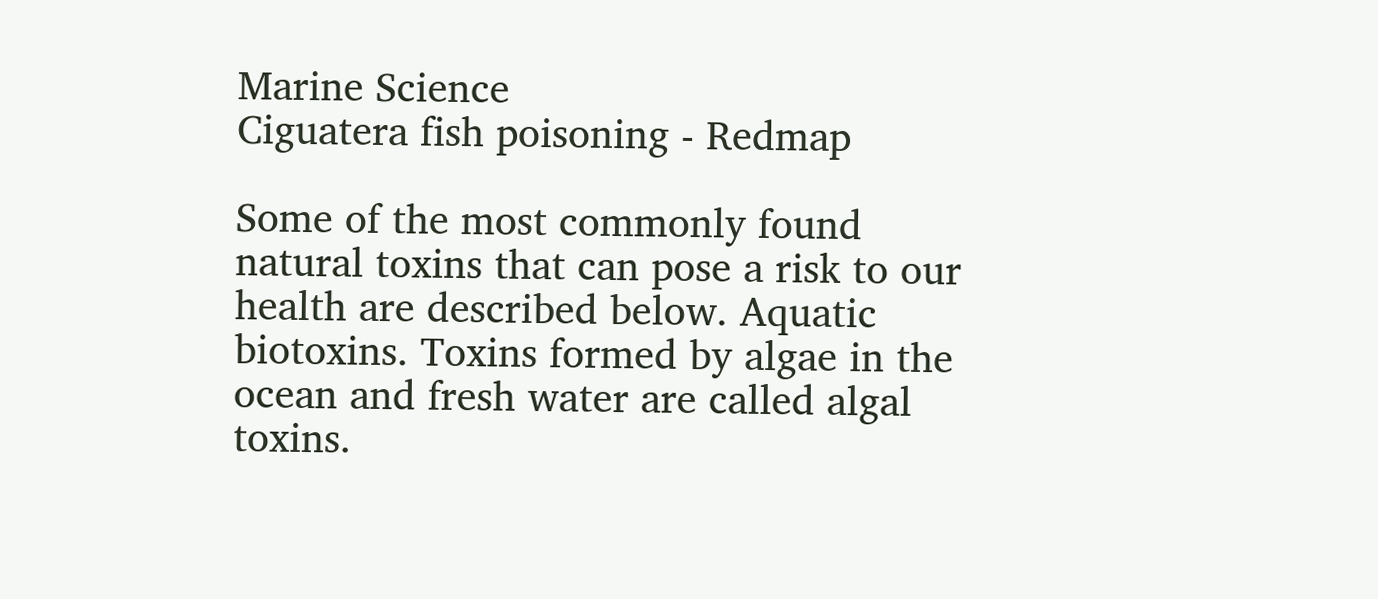Marine Science
Ciguatera fish poisoning - Redmap

Some of the most commonly found natural toxins that can pose a risk to our health are described below. Aquatic biotoxins. Toxins formed by algae in the ocean and fresh water are called algal toxins.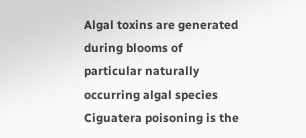Algal toxins are generated during blooms of particular naturally occurring algal species Ciguatera poisoning is the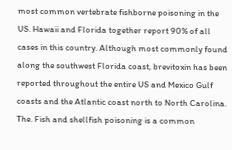most common vertebrate fishborne poisoning in the US. Hawaii and Florida together report 90% of all cases in this country. Although most commonly found along the southwest Florida coast, brevitoxin has been reported throughout the entire US and Mexico Gulf coasts and the Atlantic coast north to North Carolina. The. Fish and shellfish poisoning is a common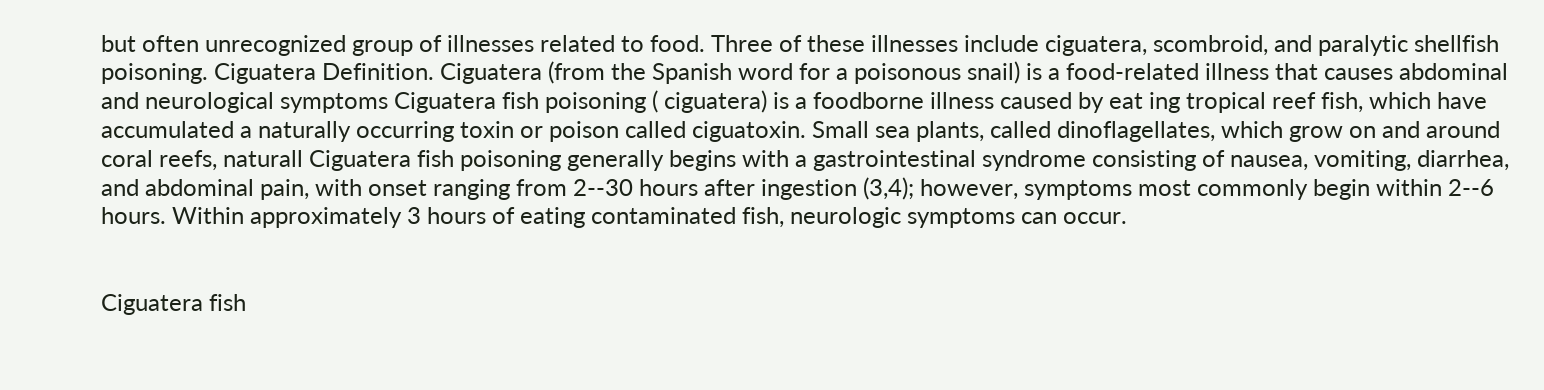but often unrecognized group of illnesses related to food. Three of these illnesses include ciguatera, scombroid, and paralytic shellfish poisoning. Ciguatera Definition. Ciguatera (from the Spanish word for a poisonous snail) is a food-related illness that causes abdominal and neurological symptoms Ciguatera fish poisoning ( ciguatera) is a foodborne illness caused by eat ing tropical reef fish, which have accumulated a naturally occurring toxin or poison called ciguatoxin. Small sea plants, called dinoflagellates, which grow on and around coral reefs, naturall Ciguatera fish poisoning generally begins with a gastrointestinal syndrome consisting of nausea, vomiting, diarrhea, and abdominal pain, with onset ranging from 2--30 hours after ingestion (3,4); however, symptoms most commonly begin within 2--6 hours. Within approximately 3 hours of eating contaminated fish, neurologic symptoms can occur.


Ciguatera fish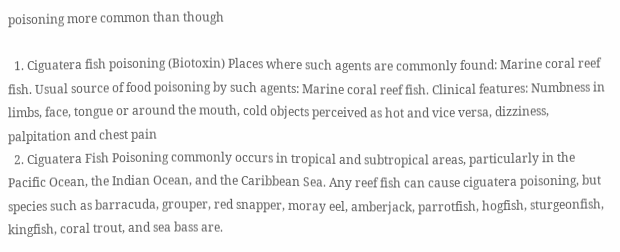poisoning more common than though

  1. Ciguatera fish poisoning (Biotoxin) Places where such agents are commonly found: Marine coral reef fish. Usual source of food poisoning by such agents: Marine coral reef fish. Clinical features: Numbness in limbs, face, tongue or around the mouth, cold objects perceived as hot and vice versa, dizziness, palpitation and chest pain
  2. Ciguatera Fish Poisoning commonly occurs in tropical and subtropical areas, particularly in the Pacific Ocean, the Indian Ocean, and the Caribbean Sea. Any reef fish can cause ciguatera poisoning, but species such as barracuda, grouper, red snapper, moray eel, amberjack, parrotfish, hogfish, sturgeonfish, kingfish, coral trout, and sea bass are.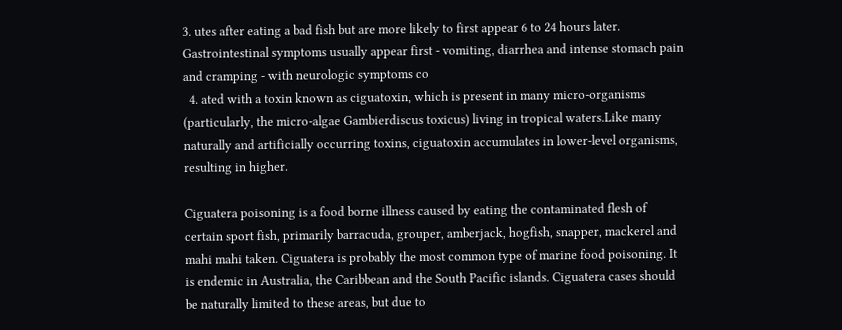3. utes after eating a bad fish but are more likely to first appear 6 to 24 hours later. Gastrointestinal symptoms usually appear first - vomiting, diarrhea and intense stomach pain and cramping - with neurologic symptoms co
  4. ated with a toxin known as ciguatoxin, which is present in many micro-organisms (particularly, the micro-algae Gambierdiscus toxicus) living in tropical waters.Like many naturally and artificially occurring toxins, ciguatoxin accumulates in lower-level organisms, resulting in higher.

Ciguatera poisoning is a food borne illness caused by eating the contaminated flesh of certain sport fish, primarily barracuda, grouper, amberjack, hogfish, snapper, mackerel and mahi mahi taken. Ciguatera is probably the most common type of marine food poisoning. It is endemic in Australia, the Caribbean and the South Pacific islands. Ciguatera cases should be naturally limited to these areas, but due to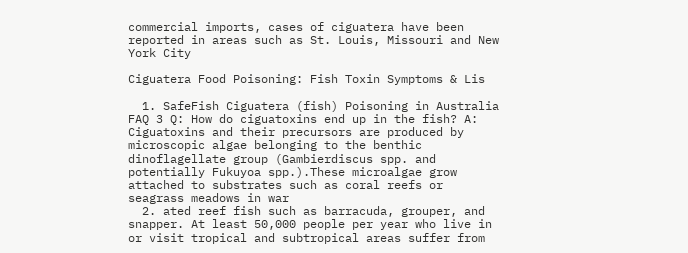commercial imports, cases of ciguatera have been reported in areas such as St. Louis, Missouri and New York City

Ciguatera Food Poisoning: Fish Toxin Symptoms & Lis

  1. SafeFish Ciguatera (fish) Poisoning in Australia FAQ 3 Q: How do ciguatoxins end up in the fish? A: Ciguatoxins and their precursors are produced by microscopic algae belonging to the benthic dinoflagellate group (Gambierdiscus spp. and potentially Fukuyoa spp.).These microalgae grow attached to substrates such as coral reefs or seagrass meadows in war
  2. ated reef fish such as barracuda, grouper, and snapper. At least 50,000 people per year who live in or visit tropical and subtropical areas suffer from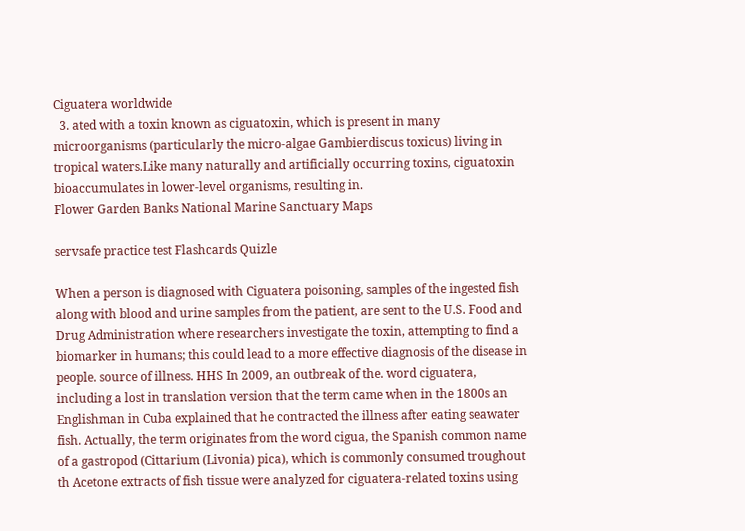Ciguatera worldwide
  3. ated with a toxin known as ciguatoxin, which is present in many microorganisms (particularly the micro-algae Gambierdiscus toxicus) living in tropical waters.Like many naturally and artificially occurring toxins, ciguatoxin bioaccumulates in lower-level organisms, resulting in.
Flower Garden Banks National Marine Sanctuary Maps

servsafe practice test Flashcards Quizle

When a person is diagnosed with Ciguatera poisoning, samples of the ingested fish along with blood and urine samples from the patient, are sent to the U.S. Food and Drug Administration where researchers investigate the toxin, attempting to find a biomarker in humans; this could lead to a more effective diagnosis of the disease in people. source of illness. HHS In 2009, an outbreak of the. word ciguatera, including a lost in translation version that the term came when in the 1800s an Englishman in Cuba explained that he contracted the illness after eating seawater fish. Actually, the term originates from the word cigua, the Spanish common name of a gastropod (Cittarium (Livonia) pica), which is commonly consumed troughout th Acetone extracts of fish tissue were analyzed for ciguatera-related toxins using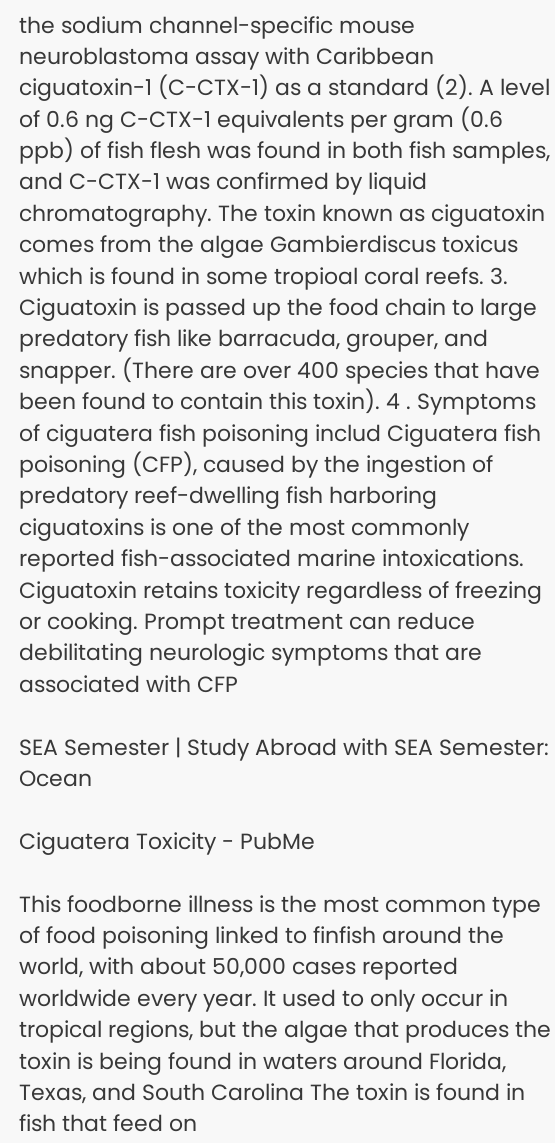the sodium channel-specific mouse neuroblastoma assay with Caribbean ciguatoxin-1 (C-CTX-1) as a standard (2). A level of 0.6 ng C-CTX-1 equivalents per gram (0.6 ppb) of fish flesh was found in both fish samples, and C-CTX-1 was confirmed by liquid chromatography. The toxin known as ciguatoxin comes from the algae Gambierdiscus toxicus which is found in some tropioal coral reefs. 3. Ciguatoxin is passed up the food chain to large predatory fish like barracuda, grouper, and snapper. (There are over 400 species that have been found to contain this toxin). 4 . Symptoms of ciguatera fish poisoning includ Ciguatera fish poisoning (CFP), caused by the ingestion of predatory reef-dwelling fish harboring ciguatoxins is one of the most commonly reported fish-associated marine intoxications. Ciguatoxin retains toxicity regardless of freezing or cooking. Prompt treatment can reduce debilitating neurologic symptoms that are associated with CFP

SEA Semester | Study Abroad with SEA Semester: Ocean

Ciguatera Toxicity - PubMe

This foodborne illness is the most common type of food poisoning linked to finfish around the world, with about 50,000 cases reported worldwide every year. It used to only occur in tropical regions, but the algae that produces the toxin is being found in waters around Florida, Texas, and South Carolina The toxin is found in fish that feed on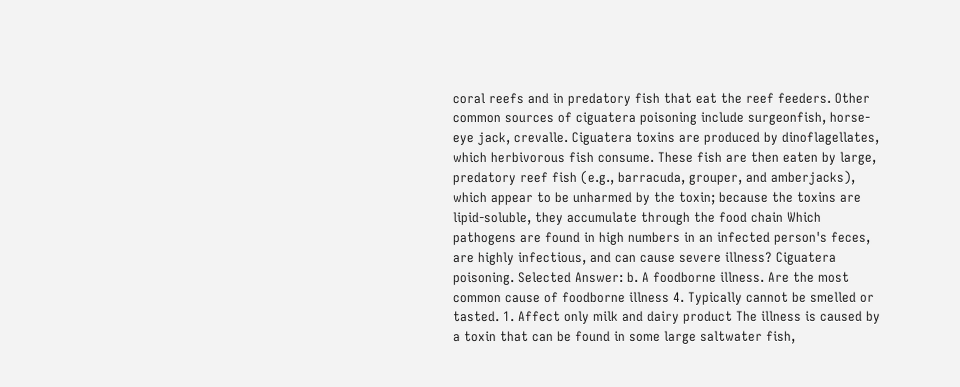coral reefs and in predatory fish that eat the reef feeders. Other common sources of ciguatera poisoning include surgeonfish, horse-eye jack, crevalle. Ciguatera toxins are produced by dinoflagellates, which herbivorous fish consume. These fish are then eaten by large, predatory reef fish (e.g., barracuda, grouper, and amberjacks), which appear to be unharmed by the toxin; because the toxins are lipid-soluble, they accumulate through the food chain Which pathogens are found in high numbers in an infected person's feces, are highly infectious, and can cause severe illness? Ciguatera poisoning. Selected Answer: b. A foodborne illness. Are the most common cause of foodborne illness 4. Typically cannot be smelled or tasted. 1. Affect only milk and dairy product The illness is caused by a toxin that can be found in some large saltwater fish,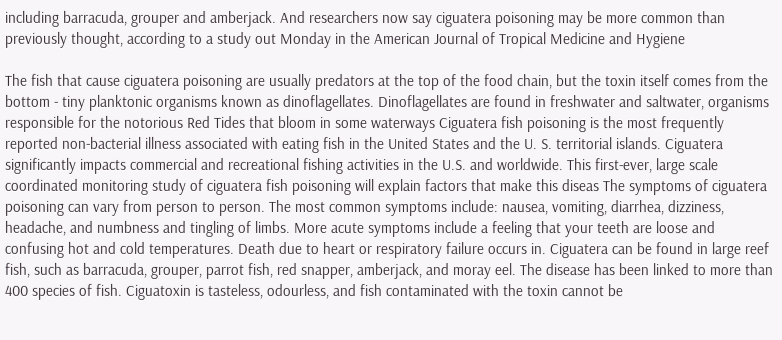including barracuda, grouper and amberjack. And researchers now say ciguatera poisoning may be more common than previously thought, according to a study out Monday in the American Journal of Tropical Medicine and Hygiene

The fish that cause ciguatera poisoning are usually predators at the top of the food chain, but the toxin itself comes from the bottom - tiny planktonic organisms known as dinoflagellates. Dinoflagellates are found in freshwater and saltwater, organisms responsible for the notorious Red Tides that bloom in some waterways Ciguatera fish poisoning is the most frequently reported non-bacterial illness associated with eating fish in the United States and the U. S. territorial islands. Ciguatera significantly impacts commercial and recreational fishing activities in the U.S. and worldwide. This first-ever, large scale coordinated monitoring study of ciguatera fish poisoning will explain factors that make this diseas The symptoms of ciguatera poisoning can vary from person to person. The most common symptoms include: nausea, vomiting, diarrhea, dizziness, headache, and numbness and tingling of limbs. More acute symptoms include a feeling that your teeth are loose and confusing hot and cold temperatures. Death due to heart or respiratory failure occurs in. Ciguatera can be found in large reef fish, such as barracuda, grouper, parrot fish, red snapper, amberjack, and moray eel. The disease has been linked to more than 400 species of fish. Ciguatoxin is tasteless, odourless, and fish contaminated with the toxin cannot be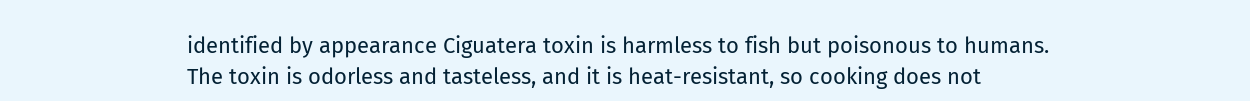identified by appearance Ciguatera toxin is harmless to fish but poisonous to humans. The toxin is odorless and tasteless, and it is heat-resistant, so cooking does not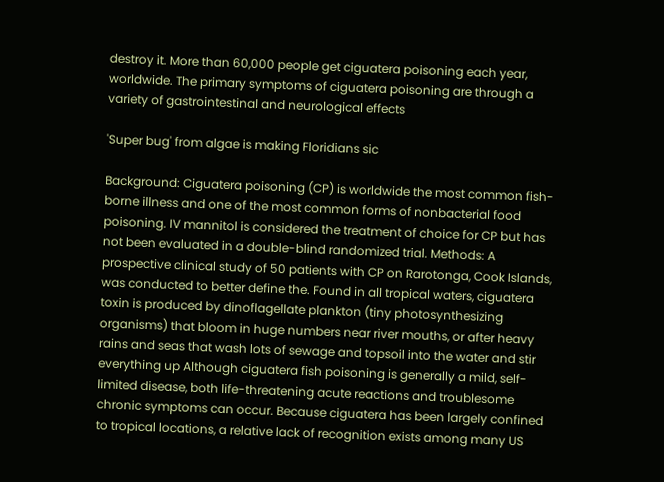destroy it. More than 60,000 people get ciguatera poisoning each year, worldwide. The primary symptoms of ciguatera poisoning are through a variety of gastrointestinal and neurological effects

'Super bug' from algae is making Floridians sic

Background: Ciguatera poisoning (CP) is worldwide the most common fish-borne illness and one of the most common forms of nonbacterial food poisoning. IV mannitol is considered the treatment of choice for CP but has not been evaluated in a double-blind randomized trial. Methods: A prospective clinical study of 50 patients with CP on Rarotonga, Cook Islands, was conducted to better define the. Found in all tropical waters, ciguatera toxin is produced by dinoflagellate plankton (tiny photosynthesizing organisms) that bloom in huge numbers near river mouths, or after heavy rains and seas that wash lots of sewage and topsoil into the water and stir everything up Although ciguatera fish poisoning is generally a mild, self-limited disease, both life-threatening acute reactions and troublesome chronic symptoms can occur. Because ciguatera has been largely confined to tropical locations, a relative lack of recognition exists among many US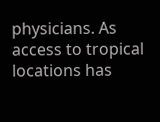physicians. As access to tropical locations has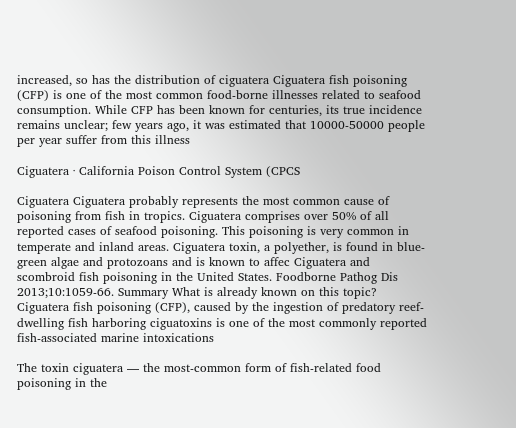increased, so has the distribution of ciguatera Ciguatera fish poisoning (CFP) is one of the most common food-borne illnesses related to seafood consumption. While CFP has been known for centuries, its true incidence remains unclear; few years ago, it was estimated that 10000-50000 people per year suffer from this illness

Ciguatera · California Poison Control System (CPCS

Ciguatera Ciguatera probably represents the most common cause of poisoning from fish in tropics. Ciguatera comprises over 50% of all reported cases of seafood poisoning. This poisoning is very common in temperate and inland areas. Ciguatera toxin, a polyether, is found in blue-green algae and protozoans and is known to affec Ciguatera and scombroid fish poisoning in the United States. Foodborne Pathog Dis 2013;10:1059-66. Summary What is already known on this topic? Ciguatera fish poisoning (CFP), caused by the ingestion of predatory reef-dwelling fish harboring ciguatoxins is one of the most commonly reported fish-associated marine intoxications

The toxin ciguatera — the most-common form of fish-related food poisoning in the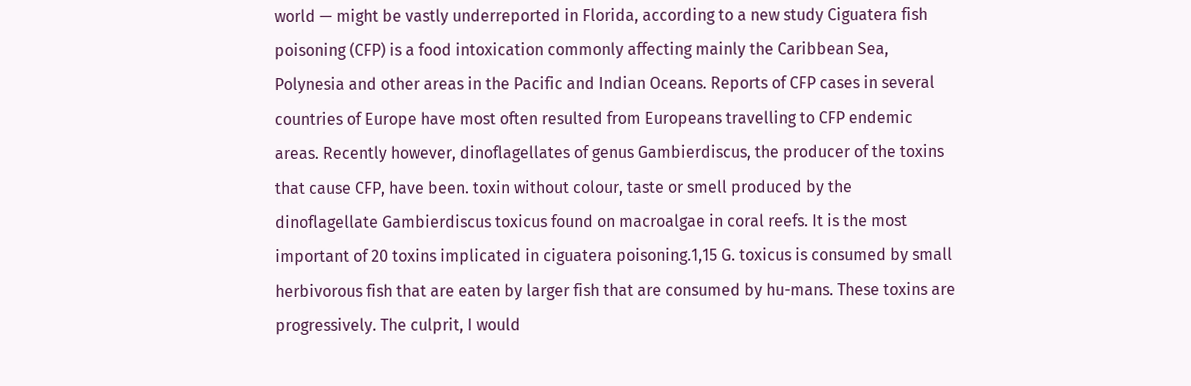world — might be vastly underreported in Florida, according to a new study Ciguatera fish poisoning (CFP) is a food intoxication commonly affecting mainly the Caribbean Sea, Polynesia and other areas in the Pacific and Indian Oceans. Reports of CFP cases in several countries of Europe have most often resulted from Europeans travelling to CFP endemic areas. Recently however, dinoflagellates of genus Gambierdiscus, the producer of the toxins that cause CFP, have been. toxin without colour, taste or smell produced by the dinoflagellate Gambierdiscus toxicus found on macroalgae in coral reefs. It is the most important of 20 toxins implicated in ciguatera poisoning.1,15 G. toxicus is consumed by small herbivorous fish that are eaten by larger fish that are consumed by hu-mans. These toxins are progressively. The culprit, I would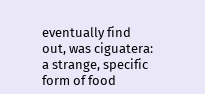eventually find out, was ciguatera: a strange, specific form of food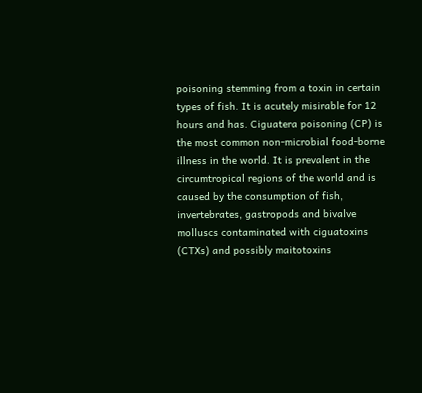poisoning stemming from a toxin in certain types of fish. It is acutely misirable for 12 hours and has. Ciguatera poisoning (CP) is the most common non-microbial food-borne illness in the world. It is prevalent in the circumtropical regions of the world and is caused by the consumption of fish, invertebrates, gastropods and bivalve molluscs contaminated with ciguatoxins (CTXs) and possibly maitotoxins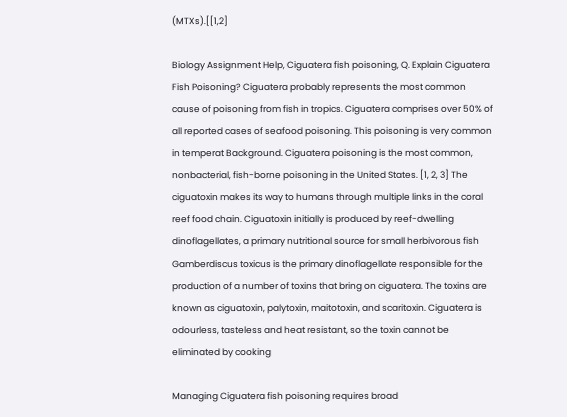(MTXs).[[1,2]

Biology Assignment Help, Ciguatera fish poisoning, Q. Explain Ciguatera Fish Poisoning? Ciguatera probably represents the most common cause of poisoning from fish in tropics. Ciguatera comprises over 50% of all reported cases of seafood poisoning. This poisoning is very common in temperat Background. Ciguatera poisoning is the most common, nonbacterial, fish-borne poisoning in the United States. [1, 2, 3] The ciguatoxin makes its way to humans through multiple links in the coral reef food chain. Ciguatoxin initially is produced by reef-dwelling dinoflagellates, a primary nutritional source for small herbivorous fish Gamberdiscus toxicus is the primary dinoflagellate responsible for the production of a number of toxins that bring on ciguatera. The toxins are known as ciguatoxin, palytoxin, maitotoxin, and scaritoxin. Ciguatera is odourless, tasteless and heat resistant, so the toxin cannot be eliminated by cooking

Managing Ciguatera fish poisoning requires broad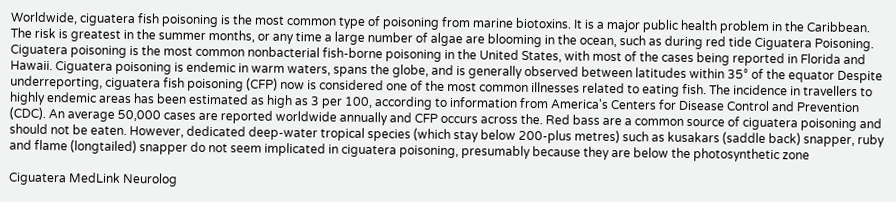Worldwide, ciguatera fish poisoning is the most common type of poisoning from marine biotoxins. It is a major public health problem in the Caribbean. The risk is greatest in the summer months, or any time a large number of algae are blooming in the ocean, such as during red tide Ciguatera Poisoning. Ciguatera poisoning is the most common nonbacterial fish-borne poisoning in the United States, with most of the cases being reported in Florida and Hawaii. Ciguatera poisoning is endemic in warm waters, spans the globe, and is generally observed between latitudes within 35° of the equator Despite underreporting, ciguatera fish poisoning (CFP) now is considered one of the most common illnesses related to eating fish. The incidence in travellers to highly endemic areas has been estimated as high as 3 per 100, according to information from America's Centers for Disease Control and Prevention (CDC). An average 50,000 cases are reported worldwide annually and CFP occurs across the. Red bass are a common source of ciguatera poisoning and should not be eaten. However, dedicated deep-water tropical species (which stay below 200-plus metres) such as kusakars (saddle back) snapper, ruby and flame (longtailed) snapper do not seem implicated in ciguatera poisoning, presumably because they are below the photosynthetic zone

Ciguatera MedLink Neurolog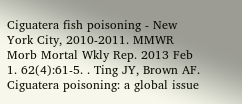Ciguatera fish poisoning - New York City, 2010-2011. MMWR Morb Mortal Wkly Rep. 2013 Feb 1. 62(4):61-5. . Ting JY, Brown AF. Ciguatera poisoning: a global issue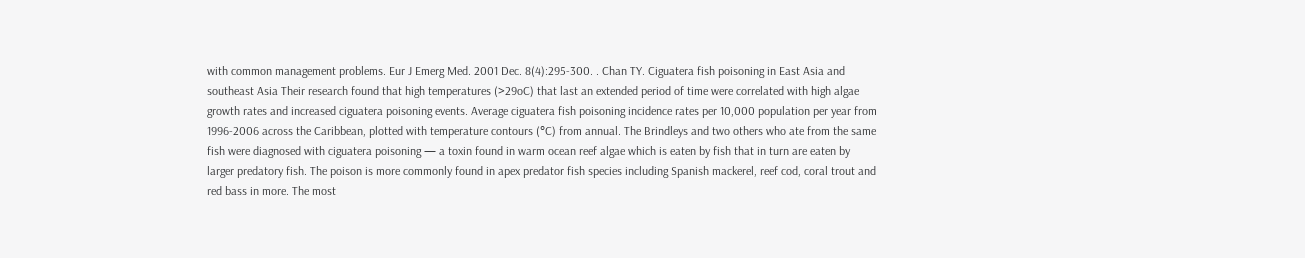with common management problems. Eur J Emerg Med. 2001 Dec. 8(4):295-300. . Chan TY. Ciguatera fish poisoning in East Asia and southeast Asia Their research found that high temperatures (>29oC) that last an extended period of time were correlated with high algae growth rates and increased ciguatera poisoning events. Average ciguatera fish poisoning incidence rates per 10,000 population per year from 1996-2006 across the Caribbean, plotted with temperature contours (°C) from annual. The Brindleys and two others who ate from the same fish were diagnosed with ciguatera poisoning — a toxin found in warm ocean reef algae which is eaten by fish that in turn are eaten by larger predatory fish. The poison is more commonly found in apex predator fish species including Spanish mackerel, reef cod, coral trout and red bass in more. The most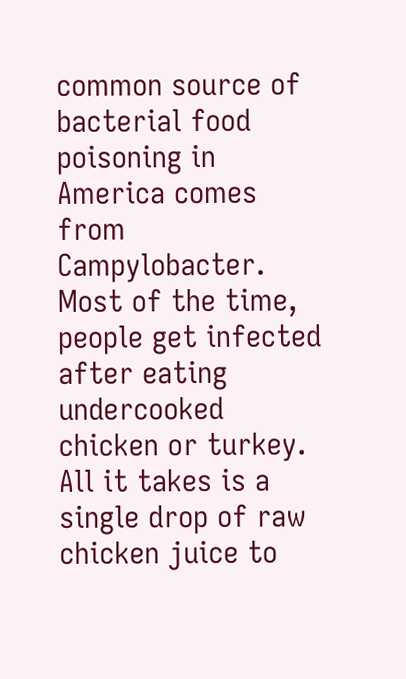common source of bacterial food poisoning in America comes from Campylobacter. Most of the time, people get infected after eating undercooked chicken or turkey. All it takes is a single drop of raw chicken juice to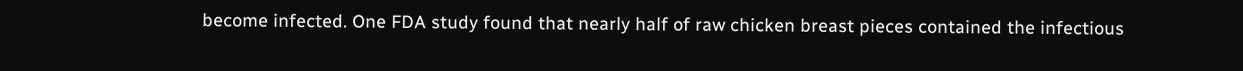become infected. One FDA study found that nearly half of raw chicken breast pieces contained the infectious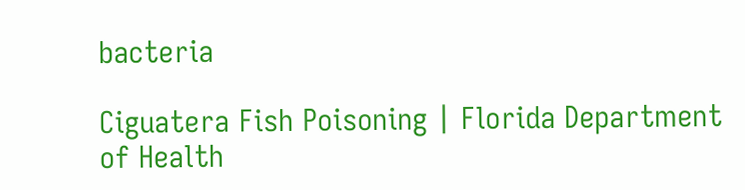bacteria

Ciguatera Fish Poisoning | Florida Department of Health